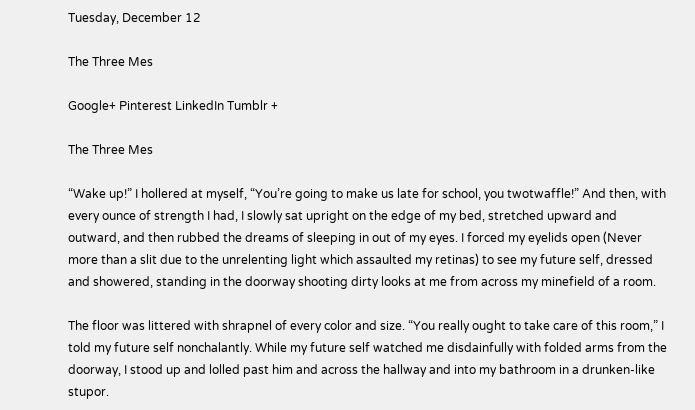Tuesday, December 12

The Three Mes

Google+ Pinterest LinkedIn Tumblr +

The Three Mes

“Wake up!” I hollered at myself, “You’re going to make us late for school, you twotwaffle!” And then, with every ounce of strength I had, I slowly sat upright on the edge of my bed, stretched upward and outward, and then rubbed the dreams of sleeping in out of my eyes. I forced my eyelids open (Never more than a slit due to the unrelenting light which assaulted my retinas) to see my future self, dressed and showered, standing in the doorway shooting dirty looks at me from across my minefield of a room.

The floor was littered with shrapnel of every color and size. “You really ought to take care of this room,” I told my future self nonchalantly. While my future self watched me disdainfully with folded arms from the doorway, I stood up and lolled past him and across the hallway and into my bathroom in a drunken-like stupor.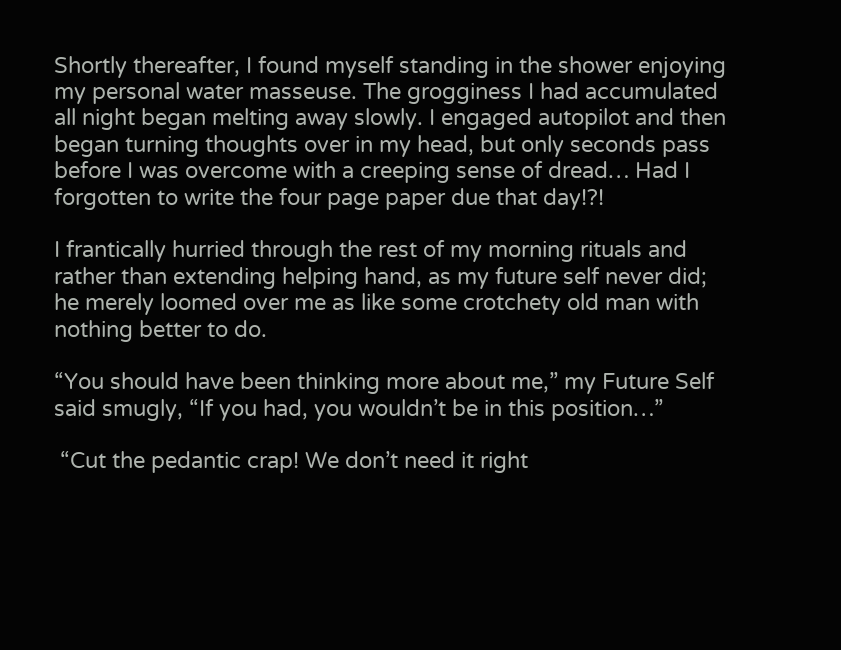Shortly thereafter, I found myself standing in the shower enjoying my personal water masseuse. The grogginess I had accumulated all night began melting away slowly. I engaged autopilot and then began turning thoughts over in my head, but only seconds pass before I was overcome with a creeping sense of dread… Had I forgotten to write the four page paper due that day!?!

I frantically hurried through the rest of my morning rituals and rather than extending helping hand, as my future self never did; he merely loomed over me as like some crotchety old man with nothing better to do.

“You should have been thinking more about me,” my Future Self said smugly, “If you had, you wouldn’t be in this position…”

 “Cut the pedantic crap! We don’t need it right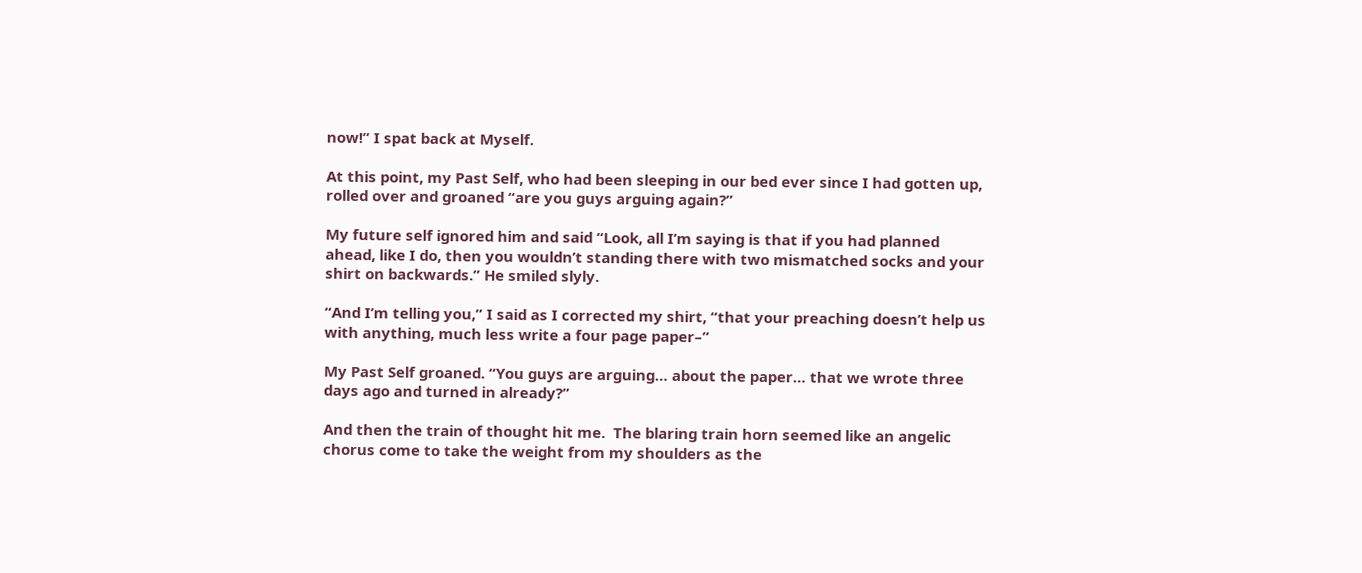now!” I spat back at Myself.

At this point, my Past Self, who had been sleeping in our bed ever since I had gotten up, rolled over and groaned “are you guys arguing again?”

My future self ignored him and said “Look, all I’m saying is that if you had planned ahead, like I do, then you wouldn’t standing there with two mismatched socks and your shirt on backwards.” He smiled slyly.

“And I’m telling you,” I said as I corrected my shirt, “that your preaching doesn’t help us with anything, much less write a four page paper–”

My Past Self groaned. “You guys are arguing… about the paper… that we wrote three days ago and turned in already?”

And then the train of thought hit me.  The blaring train horn seemed like an angelic chorus come to take the weight from my shoulders as the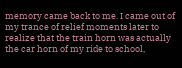memory came back to me. I came out of my trance of relief moments later to realize that the train horn was actually the car horn of my ride to school,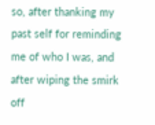so, after thanking my past self for reminding me of who I was, and after wiping the smirk off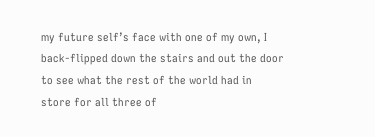my future self’s face with one of my own, I back-flipped down the stairs and out the door to see what the rest of the world had in store for all three of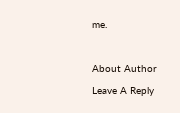me.



About Author

Leave A Reply